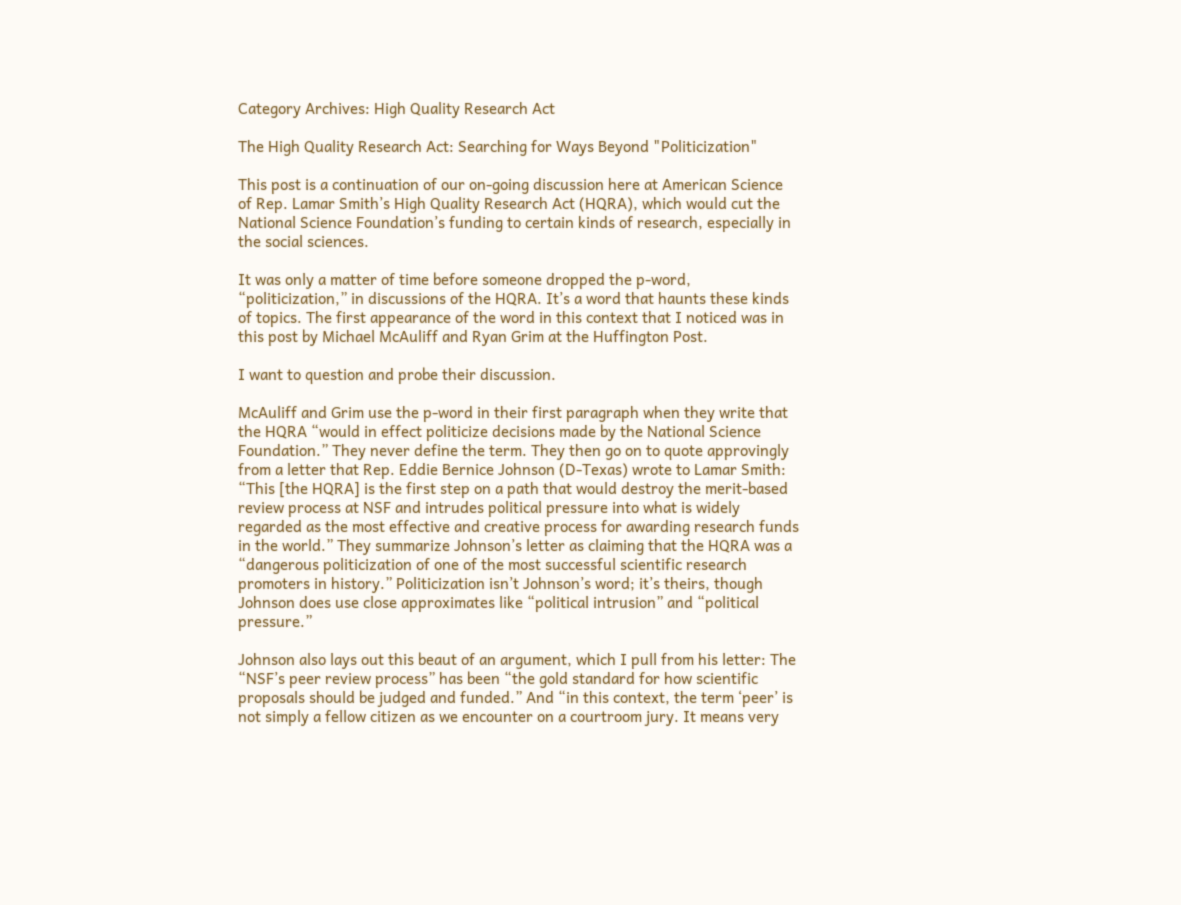Category Archives: High Quality Research Act

The High Quality Research Act: Searching for Ways Beyond "Politicization"

This post is a continuation of our on-going discussion here at American Science of Rep. Lamar Smith’s High Quality Research Act (HQRA), which would cut the National Science Foundation’s funding to certain kinds of research, especially in the social sciences.

It was only a matter of time before someone dropped the p-word, “politicization,” in discussions of the HQRA. It’s a word that haunts these kinds of topics. The first appearance of the word in this context that I noticed was in this post by Michael McAuliff and Ryan Grim at the Huffington Post.

I want to question and probe their discussion.

McAuliff and Grim use the p-word in their first paragraph when they write that the HQRA “would in effect politicize decisions made by the National Science Foundation.” They never define the term. They then go on to quote approvingly from a letter that Rep. Eddie Bernice Johnson (D-Texas) wrote to Lamar Smith: “This [the HQRA] is the first step on a path that would destroy the merit-based review process at NSF and intrudes political pressure into what is widely regarded as the most effective and creative process for awarding research funds in the world.” They summarize Johnson’s letter as claiming that the HQRA was a “dangerous politicization of one of the most successful scientific research promoters in history.” Politicization isn’t Johnson’s word; it’s theirs, though Johnson does use close approximates like “political intrusion” and “political pressure.”

Johnson also lays out this beaut of an argument, which I pull from his letter: The “NSF’s peer review process” has been “the gold standard for how scientific proposals should be judged and funded.” And “in this context, the term ‘peer’ is not simply a fellow citizen as we encounter on a courtroom jury. It means very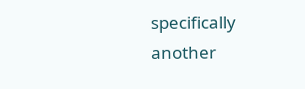specifically another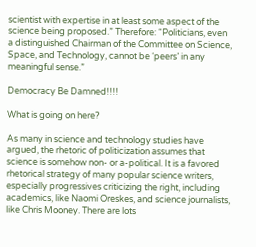scientist with expertise in at least some aspect of the science being proposed.” Therefore: “Politicians, even a distinguished Chairman of the Committee on Science, Space, and Technology, cannot be ‘peers’ in any meaningful sense.”

Democracy Be Damned!!!!

What is going on here?

As many in science and technology studies have argued, the rhetoric of politicization assumes that science is somehow non- or a-political. It is a favored rhetorical strategy of many popular science writers, especially progressives criticizing the right, including academics, like Naomi Oreskes, and science journalists, like Chris Mooney. There are lots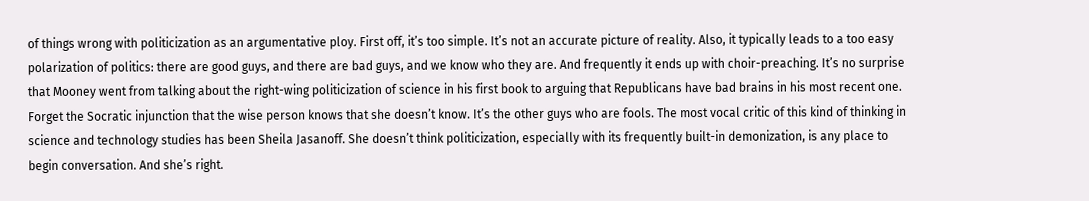of things wrong with politicization as an argumentative ploy. First off, it’s too simple. It’s not an accurate picture of reality. Also, it typically leads to a too easy polarization of politics: there are good guys, and there are bad guys, and we know who they are. And frequently it ends up with choir-preaching. It’s no surprise that Mooney went from talking about the right-wing politicization of science in his first book to arguing that Republicans have bad brains in his most recent one. Forget the Socratic injunction that the wise person knows that she doesn’t know. It’s the other guys who are fools. The most vocal critic of this kind of thinking in science and technology studies has been Sheila Jasanoff. She doesn’t think politicization, especially with its frequently built-in demonization, is any place to begin conversation. And she’s right.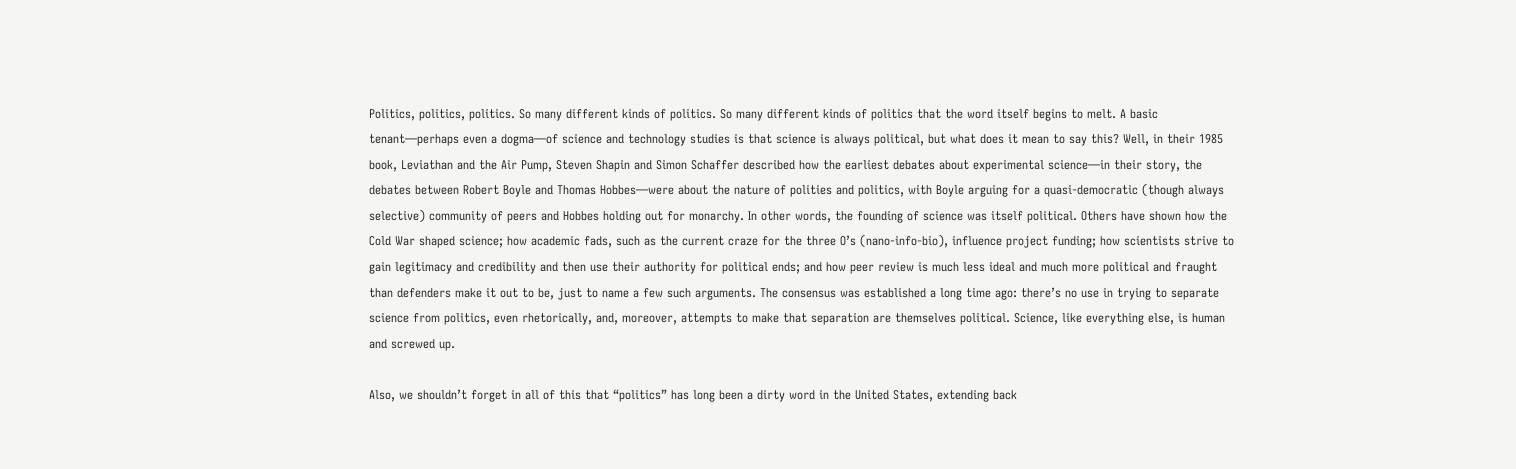Politics, politics, politics. So many different kinds of politics. So many different kinds of politics that the word itself begins to melt. A basic tenant—perhaps even a dogma—of science and technology studies is that science is always political, but what does it mean to say this? Well, in their 1985 book, Leviathan and the Air Pump, Steven Shapin and Simon Schaffer described how the earliest debates about experimental science—in their story, the debates between Robert Boyle and Thomas Hobbes—were about the nature of polities and politics, with Boyle arguing for a quasi-democratic (though always selective) community of peers and Hobbes holding out for monarchy. In other words, the founding of science was itself political. Others have shown how the Cold War shaped science; how academic fads, such as the current craze for the three O’s (nano-info-bio), influence project funding; how scientists strive to gain legitimacy and credibility and then use their authority for political ends; and how peer review is much less ideal and much more political and fraught than defenders make it out to be, just to name a few such arguments. The consensus was established a long time ago: there’s no use in trying to separate science from politics, even rhetorically, and, moreover, attempts to make that separation are themselves political. Science, like everything else, is human and screwed up.

Also, we shouldn’t forget in all of this that “politics” has long been a dirty word in the United States, extending back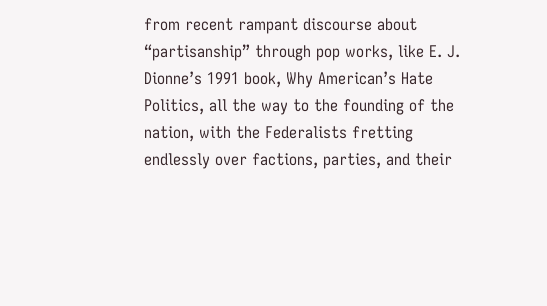from recent rampant discourse about “partisanship” through pop works, like E. J. Dionne’s 1991 book, Why American’s Hate Politics, all the way to the founding of the nation, with the Federalists fretting endlessly over factions, parties, and their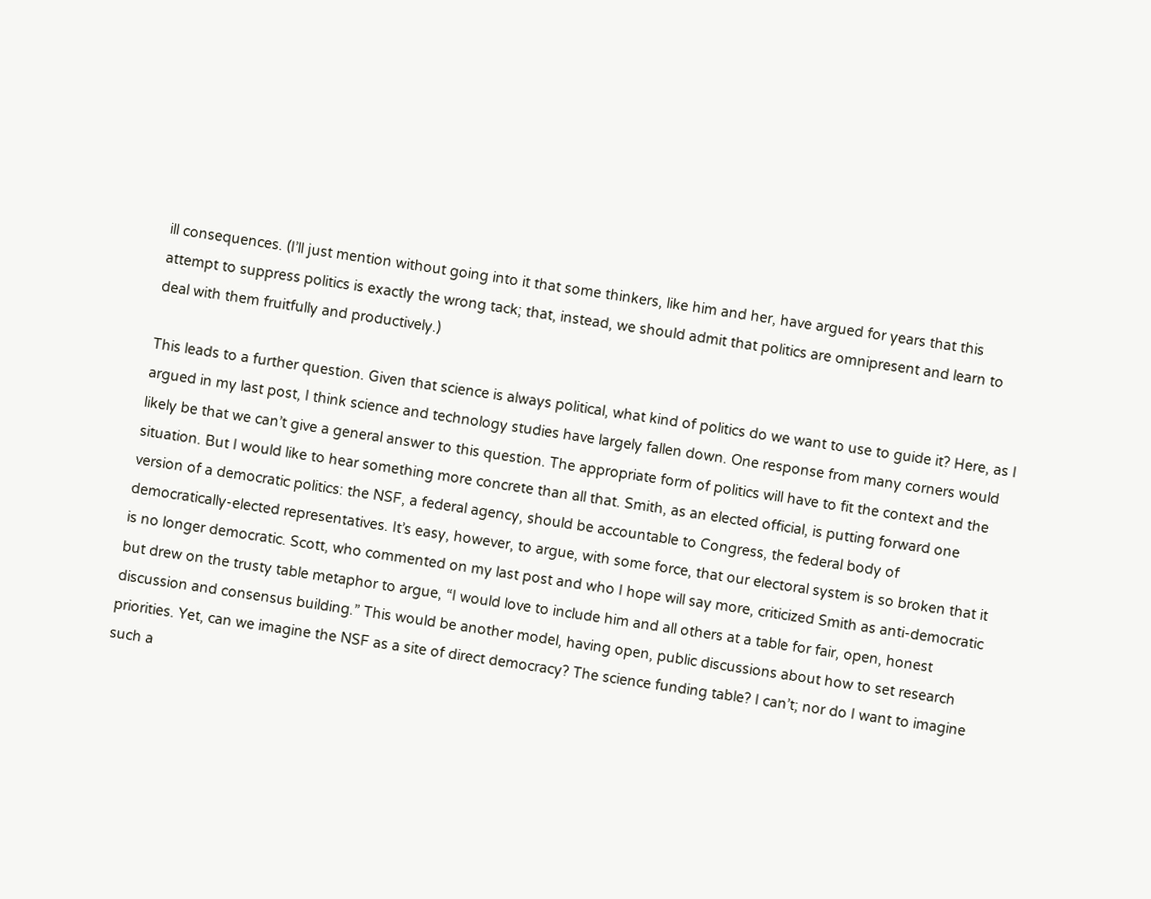ill consequences. (I’ll just mention without going into it that some thinkers, like him and her, have argued for years that this attempt to suppress politics is exactly the wrong tack; that, instead, we should admit that politics are omnipresent and learn to deal with them fruitfully and productively.)

This leads to a further question. Given that science is always political, what kind of politics do we want to use to guide it? Here, as I argued in my last post, I think science and technology studies have largely fallen down. One response from many corners would likely be that we can’t give a general answer to this question. The appropriate form of politics will have to fit the context and the situation. But I would like to hear something more concrete than all that. Smith, as an elected official, is putting forward one version of a democratic politics: the NSF, a federal agency, should be accountable to Congress, the federal body of democratically-elected representatives. It’s easy, however, to argue, with some force, that our electoral system is so broken that it is no longer democratic. Scott, who commented on my last post and who I hope will say more, criticized Smith as anti-democratic but drew on the trusty table metaphor to argue, “I would love to include him and all others at a table for fair, open, honest discussion and consensus building.” This would be another model, having open, public discussions about how to set research priorities. Yet, can we imagine the NSF as a site of direct democracy? The science funding table? I can’t; nor do I want to imagine such a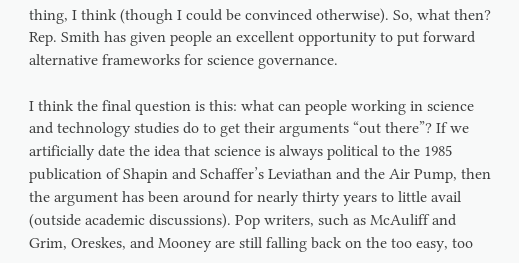thing, I think (though I could be convinced otherwise). So, what then? Rep. Smith has given people an excellent opportunity to put forward alternative frameworks for science governance.

I think the final question is this: what can people working in science and technology studies do to get their arguments “out there”? If we artificially date the idea that science is always political to the 1985 publication of Shapin and Schaffer’s Leviathan and the Air Pump, then the argument has been around for nearly thirty years to little avail (outside academic discussions). Pop writers, such as McAuliff and Grim, Oreskes, and Mooney are still falling back on the too easy, too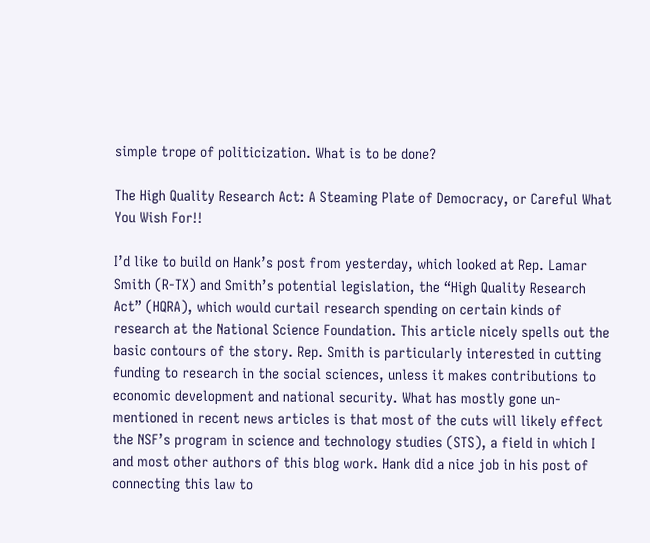simple trope of politicization. What is to be done?

The High Quality Research Act: A Steaming Plate of Democracy, or Careful What You Wish For!!

I’d like to build on Hank’s post from yesterday, which looked at Rep. Lamar Smith (R-TX) and Smith’s potential legislation, the “High Quality Research Act” (HQRA), which would curtail research spending on certain kinds of research at the National Science Foundation. This article nicely spells out the basic contours of the story. Rep. Smith is particularly interested in cutting funding to research in the social sciences, unless it makes contributions to economic development and national security. What has mostly gone un-mentioned in recent news articles is that most of the cuts will likely effect the NSF’s program in science and technology studies (STS), a field in which I and most other authors of this blog work. Hank did a nice job in his post of connecting this law to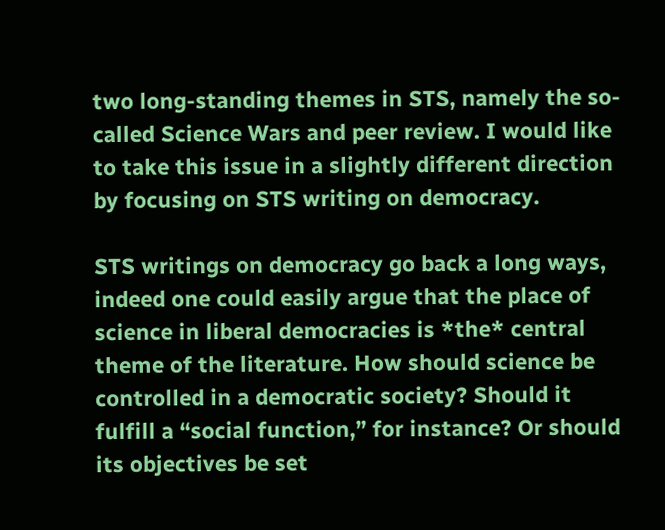two long-standing themes in STS, namely the so-called Science Wars and peer review. I would like to take this issue in a slightly different direction by focusing on STS writing on democracy.

STS writings on democracy go back a long ways, indeed one could easily argue that the place of science in liberal democracies is *the* central theme of the literature. How should science be controlled in a democratic society? Should it fulfill a “social function,” for instance? Or should its objectives be set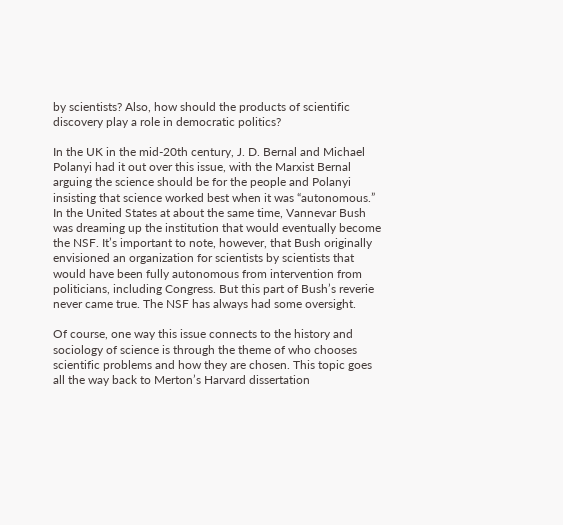by scientists? Also, how should the products of scientific discovery play a role in democratic politics?

In the UK in the mid-20th century, J. D. Bernal and Michael Polanyi had it out over this issue, with the Marxist Bernal arguing the science should be for the people and Polanyi insisting that science worked best when it was “autonomous.” In the United States at about the same time, Vannevar Bush was dreaming up the institution that would eventually become the NSF. It’s important to note, however, that Bush originally envisioned an organization for scientists by scientists that would have been fully autonomous from intervention from politicians, including Congress. But this part of Bush’s reverie never came true. The NSF has always had some oversight.

Of course, one way this issue connects to the history and sociology of science is through the theme of who chooses scientific problems and how they are chosen. This topic goes all the way back to Merton’s Harvard dissertation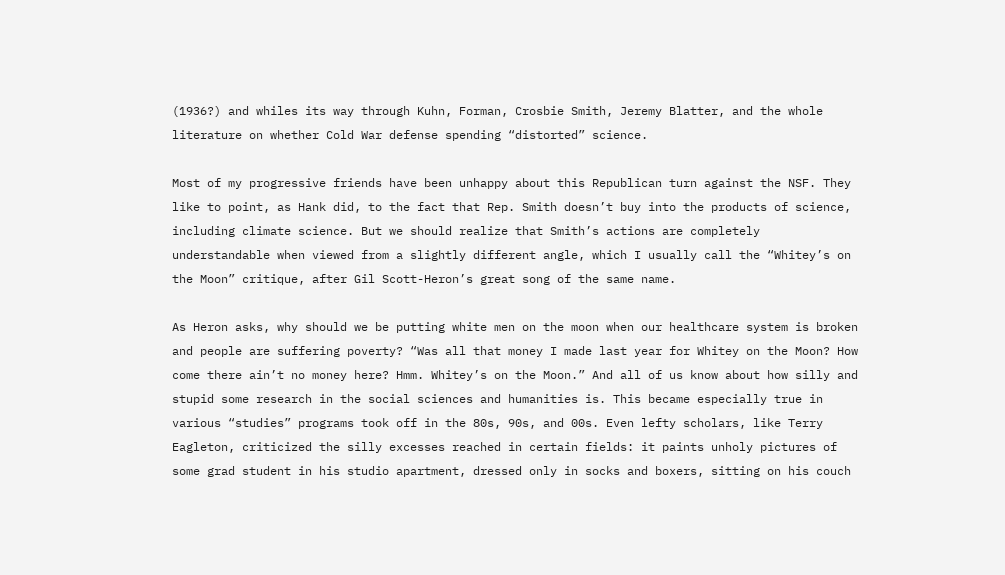(1936?) and whiles its way through Kuhn, Forman, Crosbie Smith, Jeremy Blatter, and the whole literature on whether Cold War defense spending “distorted” science.

Most of my progressive friends have been unhappy about this Republican turn against the NSF. They like to point, as Hank did, to the fact that Rep. Smith doesn’t buy into the products of science, including climate science. But we should realize that Smith’s actions are completely understandable when viewed from a slightly different angle, which I usually call the “Whitey’s on the Moon” critique, after Gil Scott-Heron’s great song of the same name.

As Heron asks, why should we be putting white men on the moon when our healthcare system is broken and people are suffering poverty? “Was all that money I made last year for Whitey on the Moon? How come there ain’t no money here? Hmm. Whitey’s on the Moon.” And all of us know about how silly and stupid some research in the social sciences and humanities is. This became especially true in various “studies” programs took off in the 80s, 90s, and 00s. Even lefty scholars, like Terry Eagleton, criticized the silly excesses reached in certain fields: it paints unholy pictures of some grad student in his studio apartment, dressed only in socks and boxers, sitting on his couch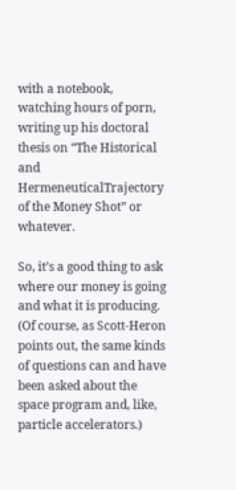with a notebook, watching hours of porn, writing up his doctoral thesis on “The Historical and HermeneuticalTrajectory of the Money Shot” or whatever.

So, it’s a good thing to ask where our money is going and what it is producing. (Of course, as Scott-Heron points out, the same kinds of questions can and have been asked about the space program and, like, particle accelerators.)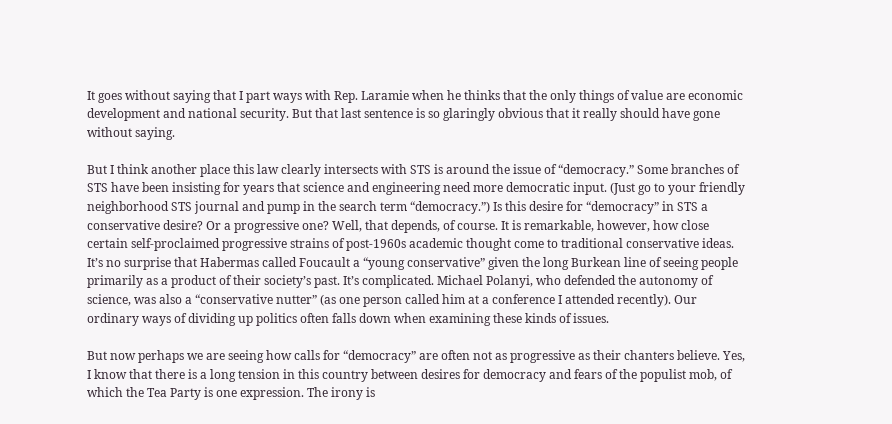It goes without saying that I part ways with Rep. Laramie when he thinks that the only things of value are economic development and national security. But that last sentence is so glaringly obvious that it really should have gone without saying.

But I think another place this law clearly intersects with STS is around the issue of “democracy.” Some branches of STS have been insisting for years that science and engineering need more democratic input. (Just go to your friendly neighborhood STS journal and pump in the search term “democracy.”) Is this desire for “democracy” in STS a conservative desire? Or a progressive one? Well, that depends, of course. It is remarkable, however, how close certain self-proclaimed progressive strains of post-1960s academic thought come to traditional conservative ideas. It’s no surprise that Habermas called Foucault a “young conservative” given the long Burkean line of seeing people primarily as a product of their society’s past. It’s complicated. Michael Polanyi, who defended the autonomy of science, was also a “conservative nutter” (as one person called him at a conference I attended recently). Our ordinary ways of dividing up politics often falls down when examining these kinds of issues.

But now perhaps we are seeing how calls for “democracy” are often not as progressive as their chanters believe. Yes, I know that there is a long tension in this country between desires for democracy and fears of the populist mob, of which the Tea Party is one expression. The irony is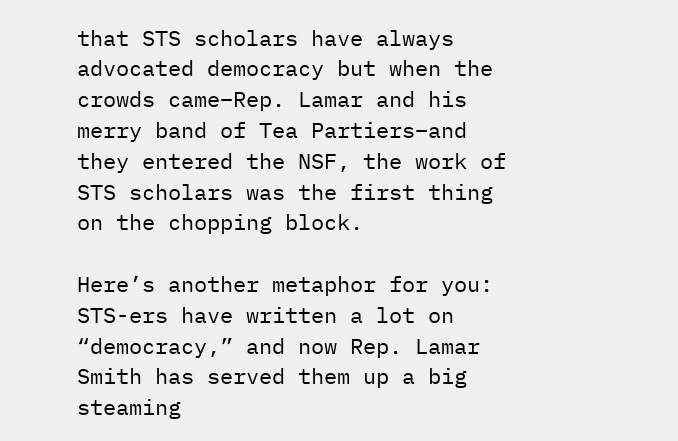that STS scholars have always advocated democracy but when the crowds came–Rep. Lamar and his merry band of Tea Partiers–and they entered the NSF, the work of STS scholars was the first thing on the chopping block.

Here’s another metaphor for you: STS-ers have written a lot on “democracy,” and now Rep. Lamar Smith has served them up a big steaming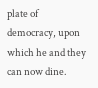plate of democracy, upon which he and they can now dine.